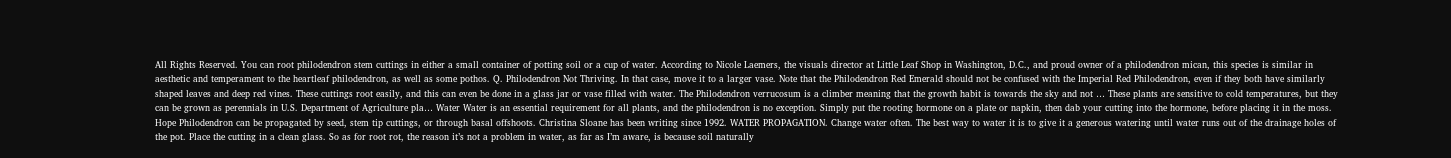All Rights Reserved. You can root philodendron stem cuttings in either a small container of potting soil or a cup of water. According to Nicole Laemers, the visuals director at Little Leaf Shop in Washington, D.C., and proud owner of a philodendron mican, this species is similar in aesthetic and temperament to the heartleaf philodendron, as well as some pothos. Q. Philodendron Not Thriving. In that case, move it to a larger vase. Note that the Philodendron Red Emerald should not be confused with the Imperial Red Philodendron, even if they both have similarly shaped leaves and deep red vines. These cuttings root easily, and this can even be done in a glass jar or vase filled with water. The Philodendron verrucosum is a climber meaning that the growth habit is towards the sky and not … These plants are sensitive to cold temperatures, but they can be grown as perennials in U.S. Department of Agriculture pla… Water Water is an essential requirement for all plants, and the philodendron is no exception. Simply put the rooting hormone on a plate or napkin, then dab your cutting into the hormone, before placing it in the moss. Hope Philodendron can be propagated by seed, stem tip cuttings, or through basal offshoots. Christina Sloane has been writing since 1992. WATER PROPAGATION. Change water often. The best way to water it is to give it a generous watering until water runs out of the drainage holes of the pot. Place the cutting in a clean glass. So as for root rot, the reason it’s not a problem in water, as far as I’m aware, is because soil naturally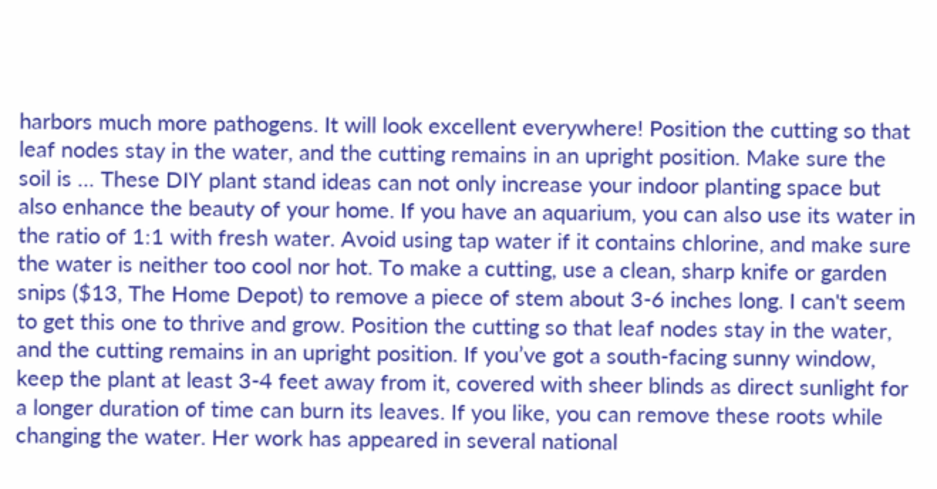harbors much more pathogens. It will look excellent everywhere! Position the cutting so that leaf nodes stay in the water, and the cutting remains in an upright position. Make sure the soil is … These DIY plant stand ideas can not only increase your indoor planting space but also enhance the beauty of your home. If you have an aquarium, you can also use its water in the ratio of 1:1 with fresh water. Avoid using tap water if it contains chlorine, and make sure the water is neither too cool nor hot. To make a cutting, use a clean, sharp knife or garden snips ($13, The Home Depot) to remove a piece of stem about 3-6 inches long. I can't seem to get this one to thrive and grow. Position the cutting so that leaf nodes stay in the water, and the cutting remains in an upright position. If you’ve got a south-facing sunny window, keep the plant at least 3-4 feet away from it, covered with sheer blinds as direct sunlight for a longer duration of time can burn its leaves. If you like, you can remove these roots while changing the water. Her work has appeared in several national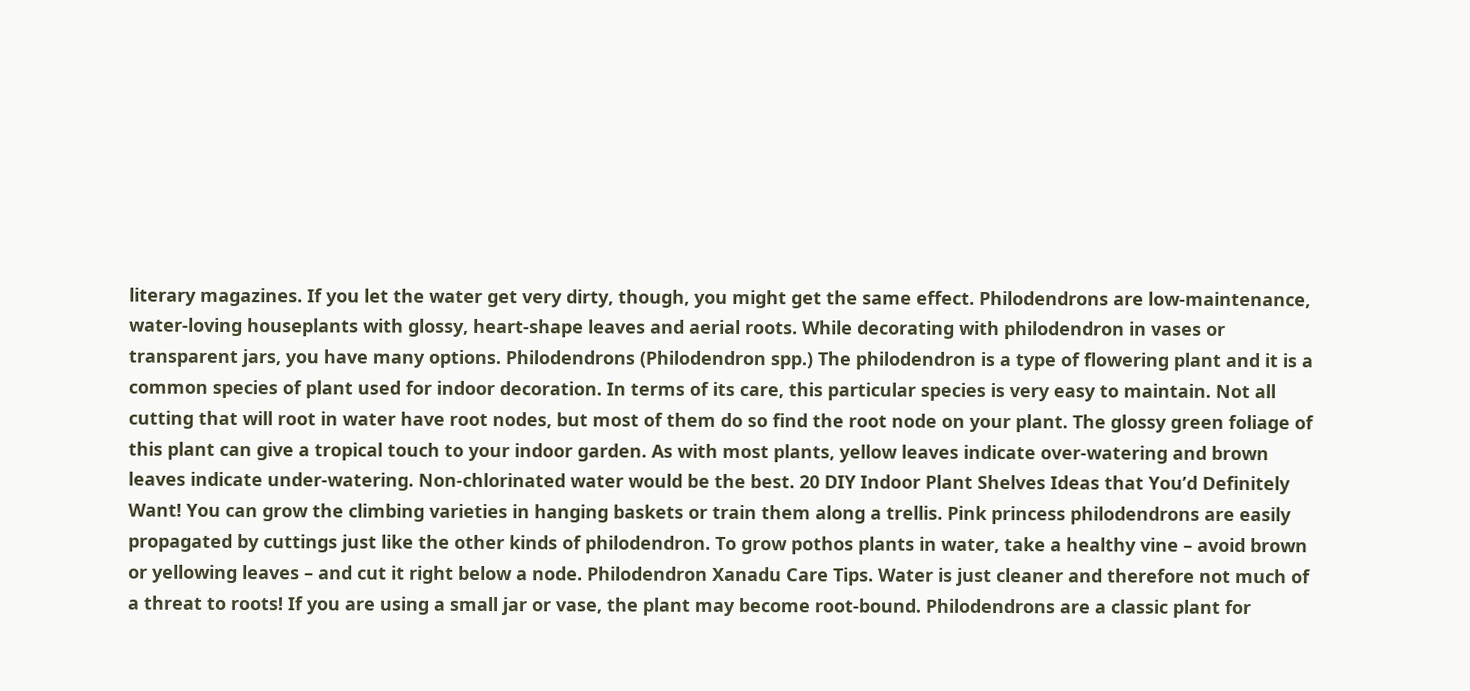literary magazines. If you let the water get very dirty, though, you might get the same effect. Philodendrons are low-maintenance, water-loving houseplants with glossy, heart-shape leaves and aerial roots. While decorating with philodendron in vases or transparent jars, you have many options. Philodendrons (Philodendron spp.) The philodendron is a type of flowering plant and it is a common species of plant used for indoor decoration. In terms of its care, this particular species is very easy to maintain. Not all cutting that will root in water have root nodes, but most of them do so find the root node on your plant. The glossy green foliage of this plant can give a tropical touch to your indoor garden. As with most plants, yellow leaves indicate over-watering and brown leaves indicate under-watering. Non-chlorinated water would be the best. 20 DIY Indoor Plant Shelves Ideas that You’d Definitely Want! You can grow the climbing varieties in hanging baskets or train them along a trellis. Pink princess philodendrons are easily propagated by cuttings just like the other kinds of philodendron. To grow pothos plants in water, take a healthy vine – avoid brown or yellowing leaves – and cut it right below a node. Philodendron Xanadu Care Tips. Water is just cleaner and therefore not much of a threat to roots! If you are using a small jar or vase, the plant may become root-bound. Philodendrons are a classic plant for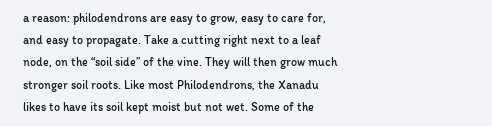a reason: philodendrons are easy to grow, easy to care for, and easy to propagate. Take a cutting right next to a leaf node, on the “soil side” of the vine. They will then grow much stronger soil roots. Like most Philodendrons, the Xanadu likes to have its soil kept moist but not wet. Some of the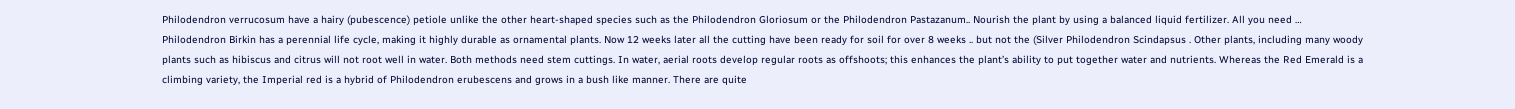Philodendron verrucosum have a hairy (pubescence) petiole unlike the other heart-shaped species such as the Philodendron Gloriosum or the Philodendron Pastazanum.. Nourish the plant by using a balanced liquid fertilizer. All you need … Philodendron Birkin has a perennial life cycle, making it highly durable as ornamental plants. Now 12 weeks later all the cutting have been ready for soil for over 8 weeks .. but not the (Silver Philodendron Scindapsus . Other plants, including many woody plants such as hibiscus and citrus will not root well in water. Both methods need stem cuttings. In water, aerial roots develop regular roots as offshoots; this enhances the plant’s ability to put together water and nutrients. Whereas the Red Emerald is a climbing variety, the Imperial red is a hybrid of Philodendron erubescens and grows in a bush like manner. There are quite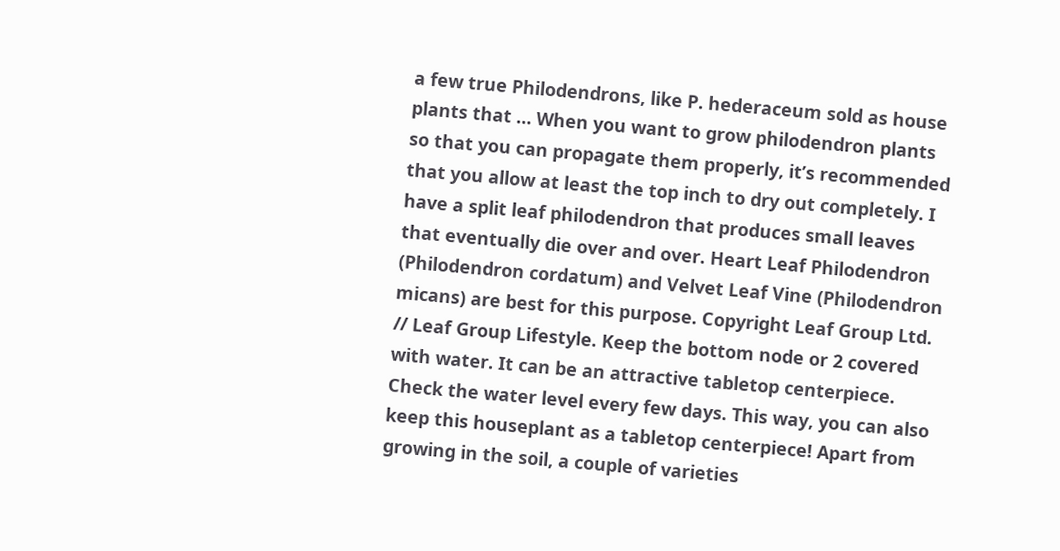a few true Philodendrons, like P. hederaceum sold as house plants that … When you want to grow philodendron plants so that you can propagate them properly, it’s recommended that you allow at least the top inch to dry out completely. I have a split leaf philodendron that produces small leaves that eventually die over and over. Heart Leaf Philodendron (Philodendron cordatum) and Velvet Leaf Vine (Philodendron micans) are best for this purpose. Copyright Leaf Group Ltd. // Leaf Group Lifestyle. Keep the bottom node or 2 covered with water. It can be an attractive tabletop centerpiece. Check the water level every few days. This way, you can also keep this houseplant as a tabletop centerpiece! Apart from growing in the soil, a couple of varieties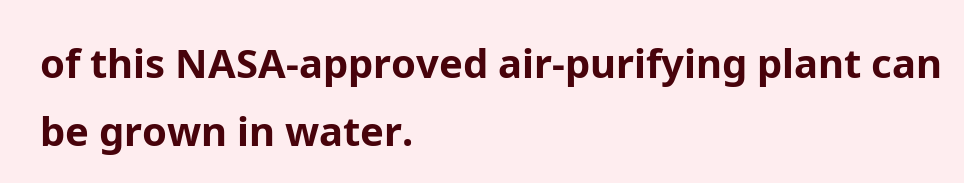of this NASA-approved air-purifying plant can be grown in water.